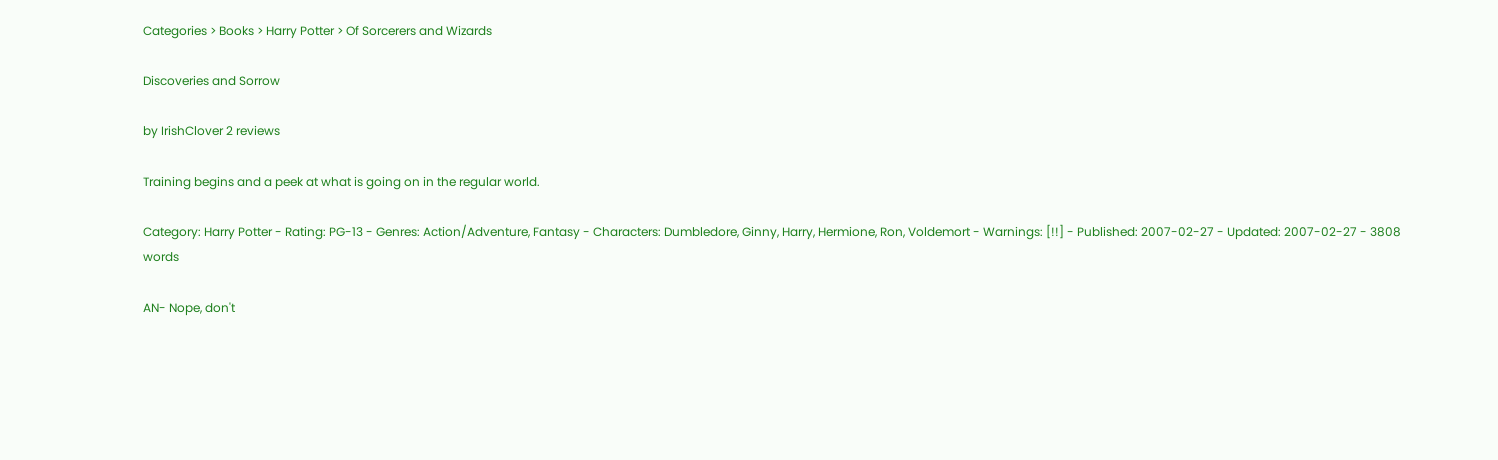Categories > Books > Harry Potter > Of Sorcerers and Wizards

Discoveries and Sorrow

by IrishClover 2 reviews

Training begins and a peek at what is going on in the regular world.

Category: Harry Potter - Rating: PG-13 - Genres: Action/Adventure, Fantasy - Characters: Dumbledore, Ginny, Harry, Hermione, Ron, Voldemort - Warnings: [!!] - Published: 2007-02-27 - Updated: 2007-02-27 - 3808 words

AN- Nope, don't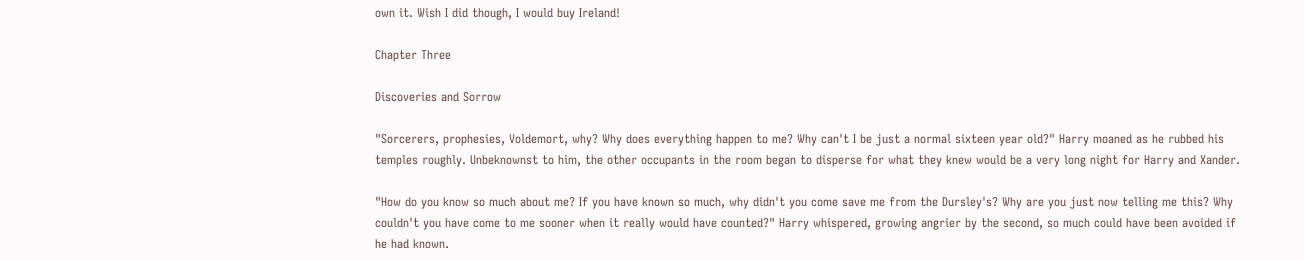own it. Wish I did though, I would buy Ireland!

Chapter Three

Discoveries and Sorrow

"Sorcerers, prophesies, Voldemort, why? Why does everything happen to me? Why can't I be just a normal sixteen year old?" Harry moaned as he rubbed his temples roughly. Unbeknownst to him, the other occupants in the room began to disperse for what they knew would be a very long night for Harry and Xander.

"How do you know so much about me? If you have known so much, why didn't you come save me from the Dursley's? Why are you just now telling me this? Why couldn't you have come to me sooner when it really would have counted?" Harry whispered, growing angrier by the second, so much could have been avoided if he had known.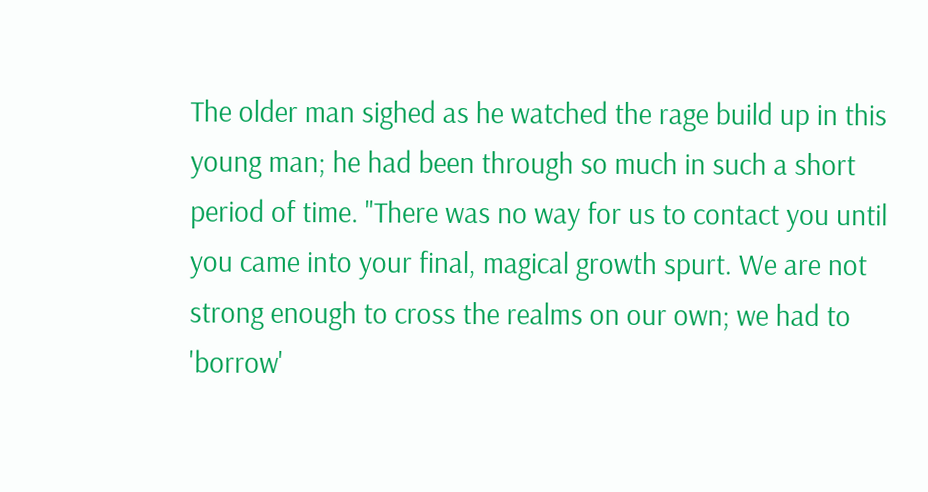The older man sighed as he watched the rage build up in this young man; he had been through so much in such a short period of time. "There was no way for us to contact you until you came into your final, magical growth spurt. We are not strong enough to cross the realms on our own; we had to 'borrow'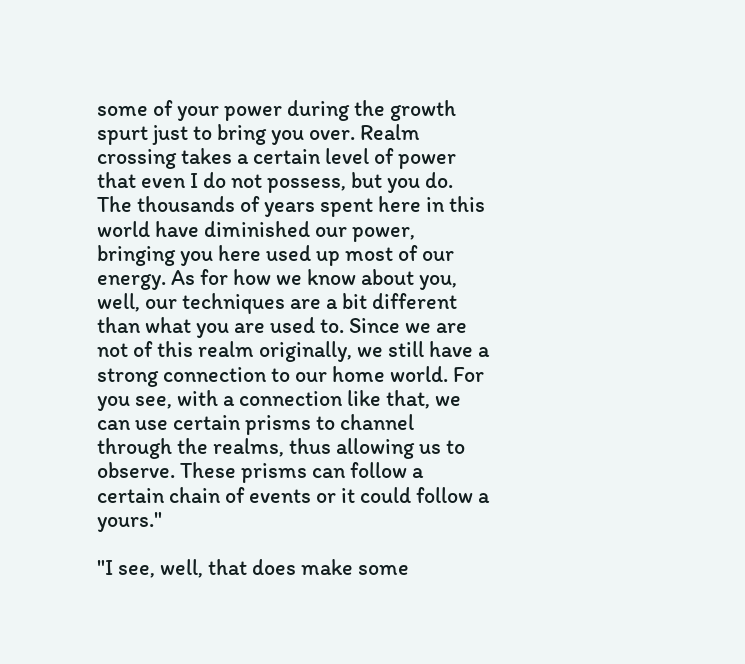some of your power during the growth spurt just to bring you over. Realm crossing takes a certain level of power that even I do not possess, but you do. The thousands of years spent here in this world have diminished our power, bringing you here used up most of our energy. As for how we know about you, well, our techniques are a bit different than what you are used to. Since we are not of this realm originally, we still have a strong connection to our home world. For you see, with a connection like that, we can use certain prisms to channel through the realms, thus allowing us to observe. These prisms can follow a certain chain of events or it could follow a yours."

"I see, well, that does make some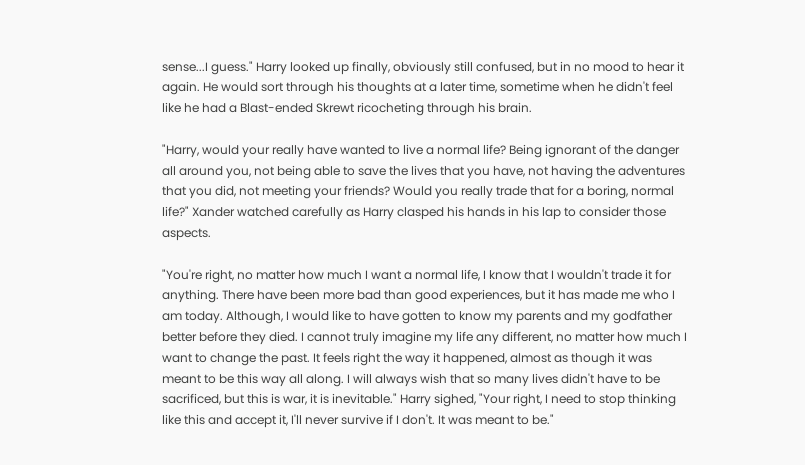sense...I guess." Harry looked up finally, obviously still confused, but in no mood to hear it again. He would sort through his thoughts at a later time, sometime when he didn't feel like he had a Blast-ended Skrewt ricocheting through his brain.

"Harry, would your really have wanted to live a normal life? Being ignorant of the danger all around you, not being able to save the lives that you have, not having the adventures that you did, not meeting your friends? Would you really trade that for a boring, normal life?" Xander watched carefully as Harry clasped his hands in his lap to consider those aspects.

"You're right, no matter how much I want a normal life, I know that I wouldn't trade it for anything. There have been more bad than good experiences, but it has made me who I am today. Although, I would like to have gotten to know my parents and my godfather better before they died. I cannot truly imagine my life any different, no matter how much I want to change the past. It feels right the way it happened, almost as though it was meant to be this way all along. I will always wish that so many lives didn't have to be sacrificed, but this is war, it is inevitable." Harry sighed, "Your right, I need to stop thinking like this and accept it, I'll never survive if I don't. It was meant to be."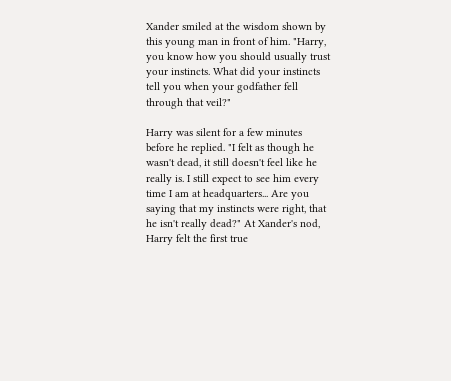Xander smiled at the wisdom shown by this young man in front of him. "Harry, you know how you should usually trust your instincts. What did your instincts tell you when your godfather fell through that veil?"

Harry was silent for a few minutes before he replied. "I felt as though he wasn't dead, it still doesn't feel like he really is. I still expect to see him every time I am at headquarters... Are you saying that my instincts were right, that he isn't really dead?" At Xander's nod, Harry felt the first true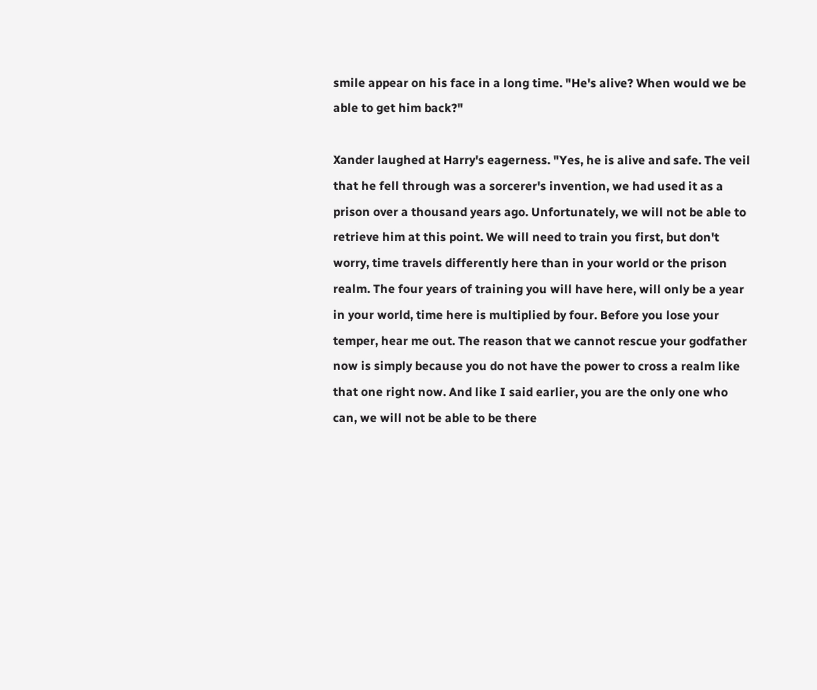smile appear on his face in a long time. "He's alive? When would we be able to get him back?"

Xander laughed at Harry's eagerness. "Yes, he is alive and safe. The veil that he fell through was a sorcerer's invention, we had used it as a prison over a thousand years ago. Unfortunately, we will not be able to retrieve him at this point. We will need to train you first, but don't worry, time travels differently here than in your world or the prison realm. The four years of training you will have here, will only be a year in your world, time here is multiplied by four. Before you lose your temper, hear me out. The reason that we cannot rescue your godfather now is simply because you do not have the power to cross a realm like that one right now. And like I said earlier, you are the only one who can, we will not be able to be there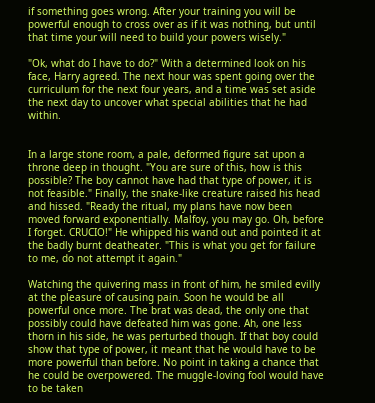if something goes wrong. After your training you will be powerful enough to cross over as if it was nothing, but until that time your will need to build your powers wisely."

"Ok, what do I have to do?" With a determined look on his face, Harry agreed. The next hour was spent going over the curriculum for the next four years, and a time was set aside the next day to uncover what special abilities that he had within.


In a large stone room, a pale, deformed figure sat upon a throne deep in thought. "You are sure of this, how is this possible? The boy cannot have had that type of power, it is not feasible." Finally, the snake-like creature raised his head and hissed. "Ready the ritual, my plans have now been moved forward exponentially. Malfoy, you may go. Oh, before I forget. CRUCIO!" He whipped his wand out and pointed it at the badly burnt deatheater. "This is what you get for failure to me, do not attempt it again."

Watching the quivering mass in front of him, he smiled evilly at the pleasure of causing pain. Soon he would be all powerful once more. The brat was dead, the only one that possibly could have defeated him was gone. Ah, one less thorn in his side, he was perturbed though. If that boy could show that type of power, it meant that he would have to be more powerful than before. No point in taking a chance that he could be overpowered. The muggle-loving fool would have to be taken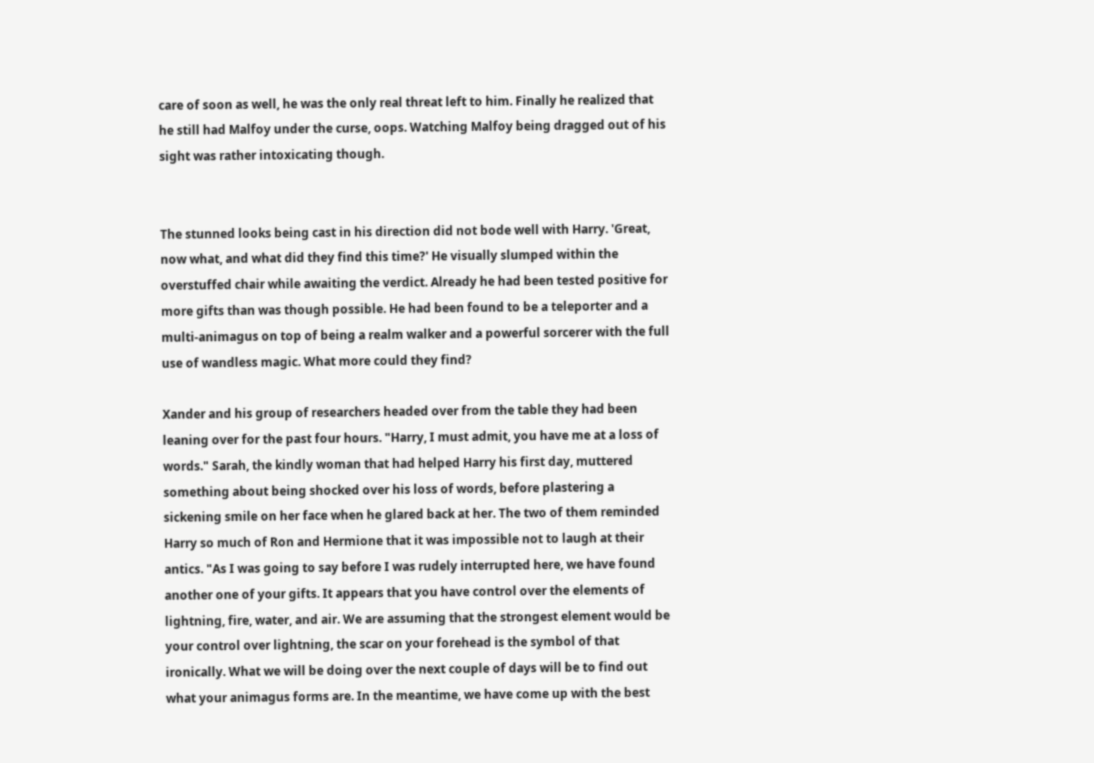care of soon as well, he was the only real threat left to him. Finally he realized that he still had Malfoy under the curse, oops. Watching Malfoy being dragged out of his sight was rather intoxicating though.


The stunned looks being cast in his direction did not bode well with Harry. 'Great, now what, and what did they find this time?' He visually slumped within the overstuffed chair while awaiting the verdict. Already he had been tested positive for more gifts than was though possible. He had been found to be a teleporter and a multi-animagus on top of being a realm walker and a powerful sorcerer with the full use of wandless magic. What more could they find?

Xander and his group of researchers headed over from the table they had been leaning over for the past four hours. "Harry, I must admit, you have me at a loss of words." Sarah, the kindly woman that had helped Harry his first day, muttered something about being shocked over his loss of words, before plastering a sickening smile on her face when he glared back at her. The two of them reminded Harry so much of Ron and Hermione that it was impossible not to laugh at their antics. "As I was going to say before I was rudely interrupted here, we have found another one of your gifts. It appears that you have control over the elements of lightning, fire, water, and air. We are assuming that the strongest element would be your control over lightning, the scar on your forehead is the symbol of that ironically. What we will be doing over the next couple of days will be to find out what your animagus forms are. In the meantime, we have come up with the best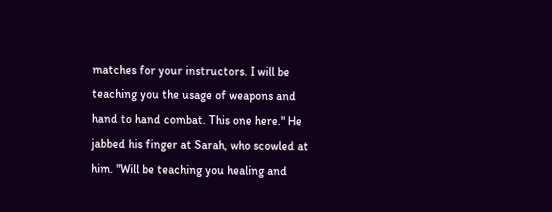matches for your instructors. I will be teaching you the usage of weapons and hand to hand combat. This one here." He jabbed his finger at Sarah, who scowled at him. "Will be teaching you healing and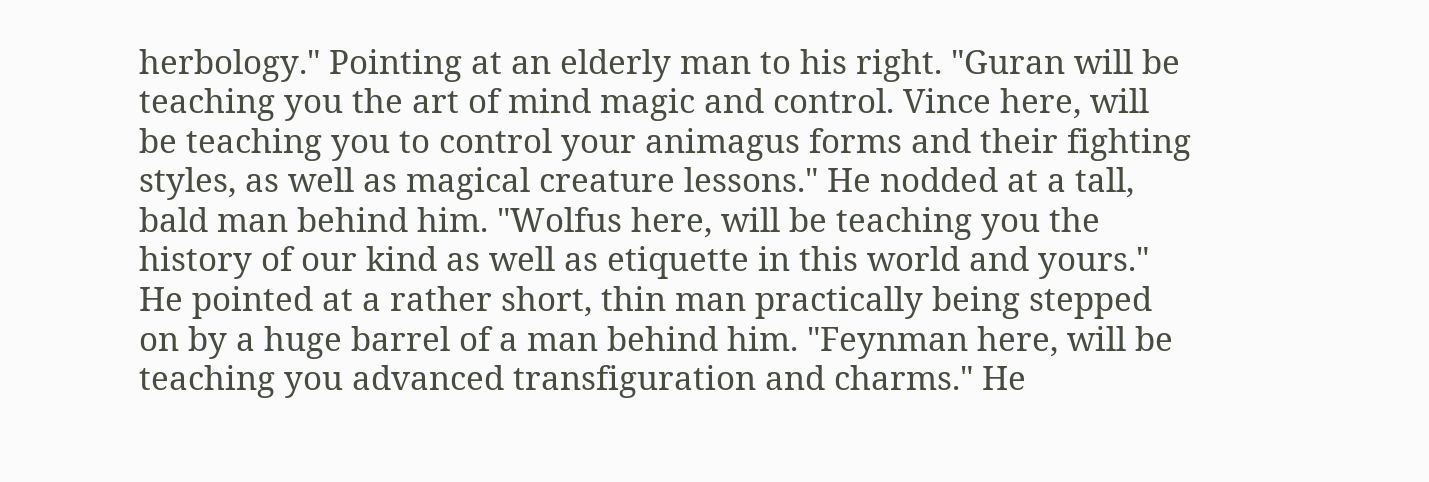herbology." Pointing at an elderly man to his right. "Guran will be teaching you the art of mind magic and control. Vince here, will be teaching you to control your animagus forms and their fighting styles, as well as magical creature lessons." He nodded at a tall, bald man behind him. "Wolfus here, will be teaching you the history of our kind as well as etiquette in this world and yours." He pointed at a rather short, thin man practically being stepped on by a huge barrel of a man behind him. "Feynman here, will be teaching you advanced transfiguration and charms." He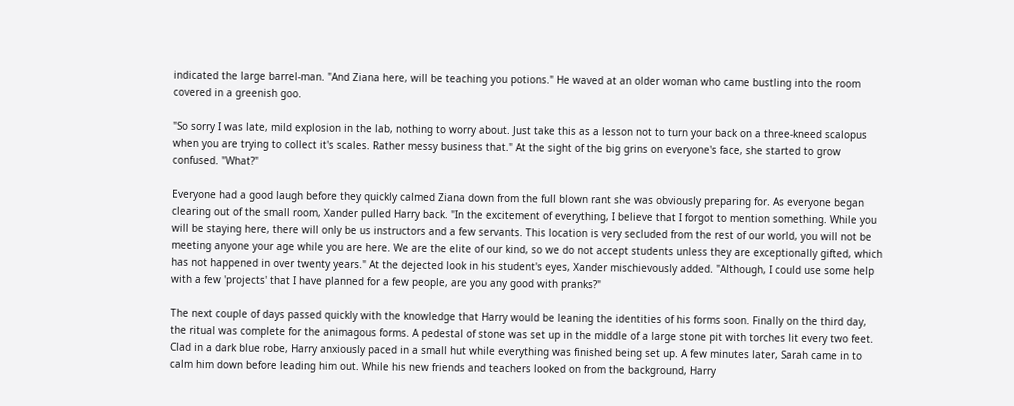indicated the large barrel-man. "And Ziana here, will be teaching you potions." He waved at an older woman who came bustling into the room covered in a greenish goo.

"So sorry I was late, mild explosion in the lab, nothing to worry about. Just take this as a lesson not to turn your back on a three-kneed scalopus when you are trying to collect it's scales. Rather messy business that." At the sight of the big grins on everyone's face, she started to grow confused. "What?"

Everyone had a good laugh before they quickly calmed Ziana down from the full blown rant she was obviously preparing for. As everyone began clearing out of the small room, Xander pulled Harry back. "In the excitement of everything, I believe that I forgot to mention something. While you will be staying here, there will only be us instructors and a few servants. This location is very secluded from the rest of our world, you will not be meeting anyone your age while you are here. We are the elite of our kind, so we do not accept students unless they are exceptionally gifted, which has not happened in over twenty years." At the dejected look in his student's eyes, Xander mischievously added. "Although, I could use some help with a few 'projects' that I have planned for a few people, are you any good with pranks?"

The next couple of days passed quickly with the knowledge that Harry would be leaning the identities of his forms soon. Finally on the third day, the ritual was complete for the animagous forms. A pedestal of stone was set up in the middle of a large stone pit with torches lit every two feet. Clad in a dark blue robe, Harry anxiously paced in a small hut while everything was finished being set up. A few minutes later, Sarah came in to calm him down before leading him out. While his new friends and teachers looked on from the background, Harry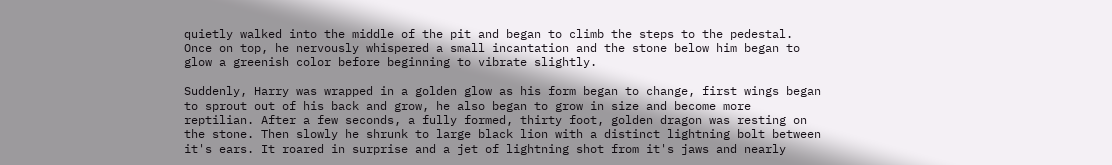quietly walked into the middle of the pit and began to climb the steps to the pedestal. Once on top, he nervously whispered a small incantation and the stone below him began to glow a greenish color before beginning to vibrate slightly.

Suddenly, Harry was wrapped in a golden glow as his form began to change, first wings began to sprout out of his back and grow, he also began to grow in size and become more reptilian. After a few seconds, a fully formed, thirty foot, golden dragon was resting on the stone. Then slowly he shrunk to large black lion with a distinct lightning bolt between it's ears. It roared in surprise and a jet of lightning shot from it's jaws and nearly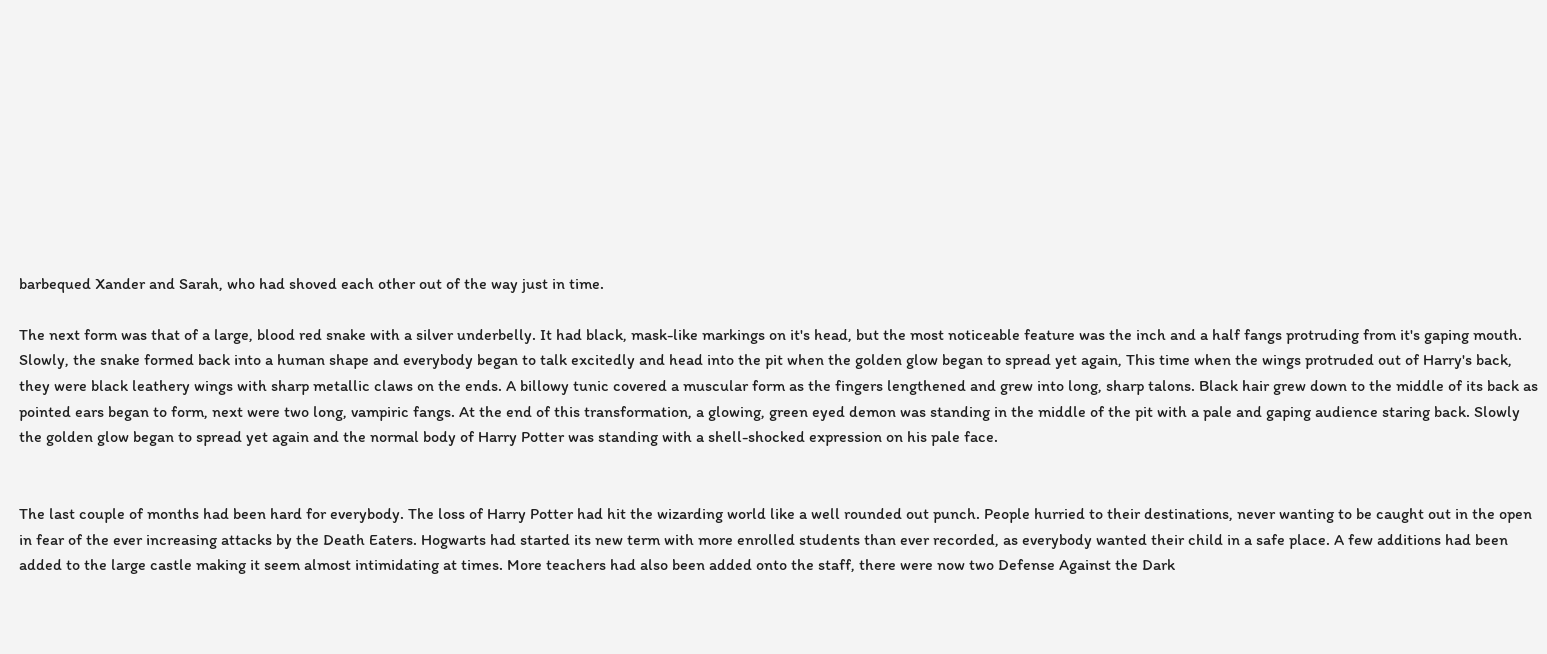barbequed Xander and Sarah, who had shoved each other out of the way just in time.

The next form was that of a large, blood red snake with a silver underbelly. It had black, mask-like markings on it's head, but the most noticeable feature was the inch and a half fangs protruding from it's gaping mouth. Slowly, the snake formed back into a human shape and everybody began to talk excitedly and head into the pit when the golden glow began to spread yet again, This time when the wings protruded out of Harry's back, they were black leathery wings with sharp metallic claws on the ends. A billowy tunic covered a muscular form as the fingers lengthened and grew into long, sharp talons. Black hair grew down to the middle of its back as pointed ears began to form, next were two long, vampiric fangs. At the end of this transformation, a glowing, green eyed demon was standing in the middle of the pit with a pale and gaping audience staring back. Slowly the golden glow began to spread yet again and the normal body of Harry Potter was standing with a shell-shocked expression on his pale face.


The last couple of months had been hard for everybody. The loss of Harry Potter had hit the wizarding world like a well rounded out punch. People hurried to their destinations, never wanting to be caught out in the open in fear of the ever increasing attacks by the Death Eaters. Hogwarts had started its new term with more enrolled students than ever recorded, as everybody wanted their child in a safe place. A few additions had been added to the large castle making it seem almost intimidating at times. More teachers had also been added onto the staff, there were now two Defense Against the Dark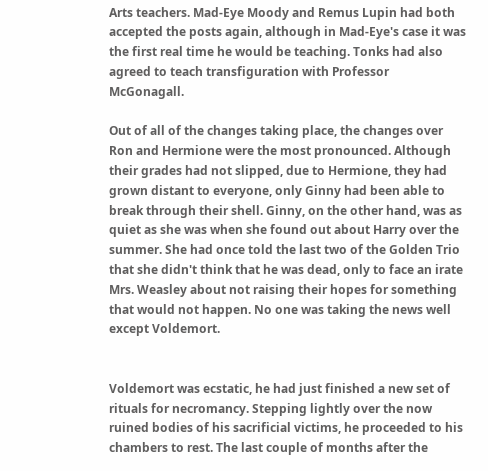Arts teachers. Mad-Eye Moody and Remus Lupin had both accepted the posts again, although in Mad-Eye's case it was the first real time he would be teaching. Tonks had also agreed to teach transfiguration with Professor McGonagall.

Out of all of the changes taking place, the changes over Ron and Hermione were the most pronounced. Although their grades had not slipped, due to Hermione, they had grown distant to everyone, only Ginny had been able to break through their shell. Ginny, on the other hand, was as quiet as she was when she found out about Harry over the summer. She had once told the last two of the Golden Trio that she didn't think that he was dead, only to face an irate Mrs. Weasley about not raising their hopes for something that would not happen. No one was taking the news well except Voldemort.


Voldemort was ecstatic, he had just finished a new set of rituals for necromancy. Stepping lightly over the now ruined bodies of his sacrificial victims, he proceeded to his chambers to rest. The last couple of months after the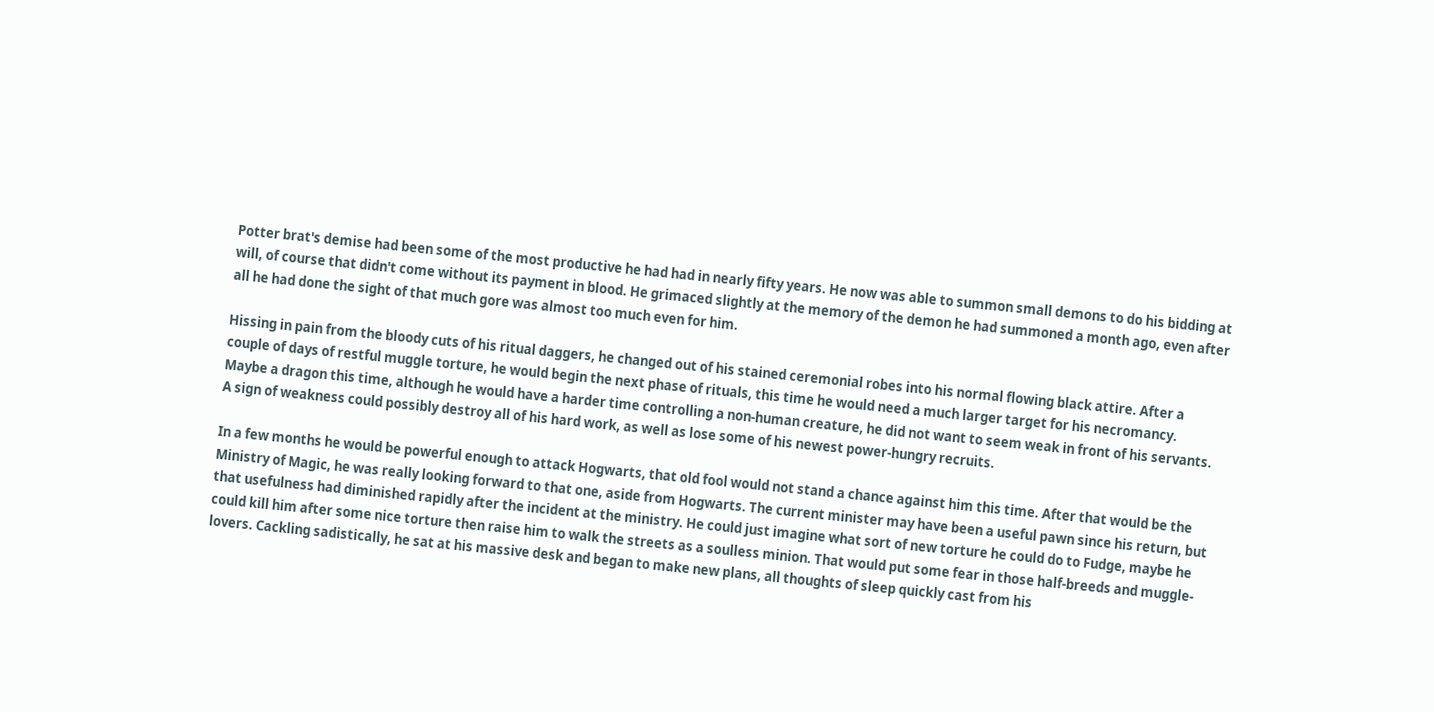Potter brat's demise had been some of the most productive he had had in nearly fifty years. He now was able to summon small demons to do his bidding at will, of course that didn't come without its payment in blood. He grimaced slightly at the memory of the demon he had summoned a month ago, even after all he had done the sight of that much gore was almost too much even for him.

Hissing in pain from the bloody cuts of his ritual daggers, he changed out of his stained ceremonial robes into his normal flowing black attire. After a couple of days of restful muggle torture, he would begin the next phase of rituals, this time he would need a much larger target for his necromancy. Maybe a dragon this time, although he would have a harder time controlling a non-human creature, he did not want to seem weak in front of his servants. A sign of weakness could possibly destroy all of his hard work, as well as lose some of his newest power-hungry recruits.

In a few months he would be powerful enough to attack Hogwarts, that old fool would not stand a chance against him this time. After that would be the Ministry of Magic, he was really looking forward to that one, aside from Hogwarts. The current minister may have been a useful pawn since his return, but that usefulness had diminished rapidly after the incident at the ministry. He could just imagine what sort of new torture he could do to Fudge, maybe he could kill him after some nice torture then raise him to walk the streets as a soulless minion. That would put some fear in those half-breeds and muggle-lovers. Cackling sadistically, he sat at his massive desk and began to make new plans, all thoughts of sleep quickly cast from his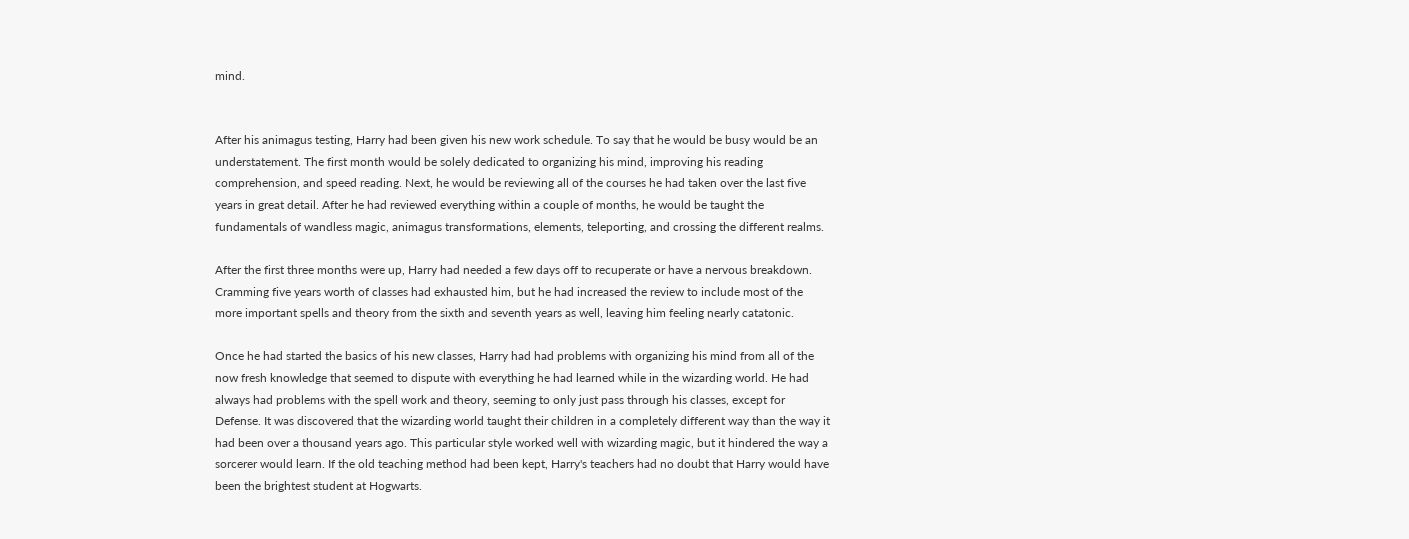mind.


After his animagus testing, Harry had been given his new work schedule. To say that he would be busy would be an understatement. The first month would be solely dedicated to organizing his mind, improving his reading comprehension, and speed reading. Next, he would be reviewing all of the courses he had taken over the last five years in great detail. After he had reviewed everything within a couple of months, he would be taught the fundamentals of wandless magic, animagus transformations, elements, teleporting, and crossing the different realms.

After the first three months were up, Harry had needed a few days off to recuperate or have a nervous breakdown. Cramming five years worth of classes had exhausted him, but he had increased the review to include most of the more important spells and theory from the sixth and seventh years as well, leaving him feeling nearly catatonic.

Once he had started the basics of his new classes, Harry had had problems with organizing his mind from all of the now fresh knowledge that seemed to dispute with everything he had learned while in the wizarding world. He had always had problems with the spell work and theory, seeming to only just pass through his classes, except for Defense. It was discovered that the wizarding world taught their children in a completely different way than the way it had been over a thousand years ago. This particular style worked well with wizarding magic, but it hindered the way a sorcerer would learn. If the old teaching method had been kept, Harry's teachers had no doubt that Harry would have been the brightest student at Hogwarts.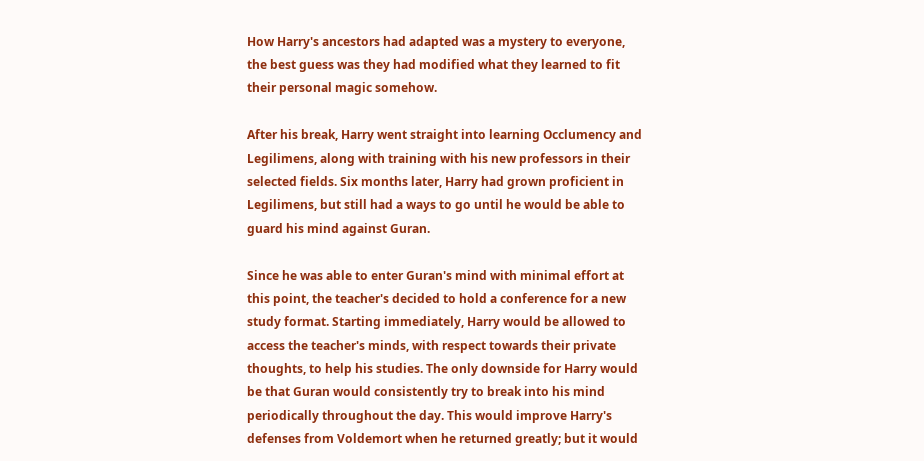How Harry's ancestors had adapted was a mystery to everyone, the best guess was they had modified what they learned to fit their personal magic somehow.

After his break, Harry went straight into learning Occlumency and Legilimens, along with training with his new professors in their selected fields. Six months later, Harry had grown proficient in Legilimens, but still had a ways to go until he would be able to guard his mind against Guran.

Since he was able to enter Guran's mind with minimal effort at this point, the teacher's decided to hold a conference for a new study format. Starting immediately, Harry would be allowed to access the teacher's minds, with respect towards their private thoughts, to help his studies. The only downside for Harry would be that Guran would consistently try to break into his mind periodically throughout the day. This would improve Harry's defenses from Voldemort when he returned greatly; but it would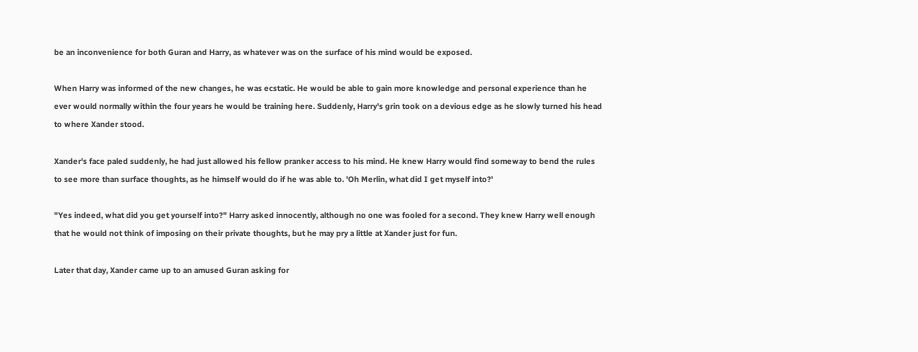be an inconvenience for both Guran and Harry, as whatever was on the surface of his mind would be exposed.

When Harry was informed of the new changes, he was ecstatic. He would be able to gain more knowledge and personal experience than he ever would normally within the four years he would be training here. Suddenly, Harry's grin took on a devious edge as he slowly turned his head to where Xander stood.

Xander's face paled suddenly, he had just allowed his fellow pranker access to his mind. He knew Harry would find someway to bend the rules to see more than surface thoughts, as he himself would do if he was able to. 'Oh Merlin, what did I get myself into?'

"Yes indeed, what did you get yourself into?" Harry asked innocently, although no one was fooled for a second. They knew Harry well enough that he would not think of imposing on their private thoughts, but he may pry a little at Xander just for fun.

Later that day, Xander came up to an amused Guran asking for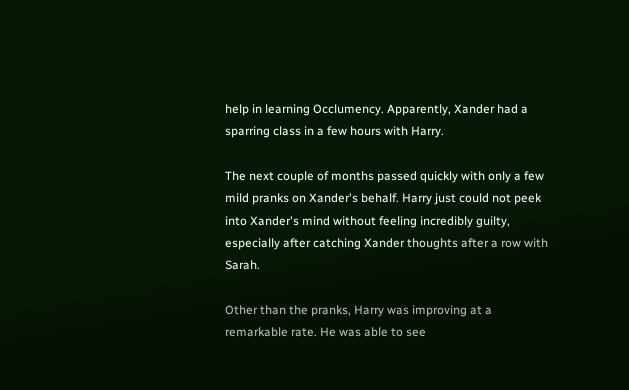help in learning Occlumency. Apparently, Xander had a sparring class in a few hours with Harry.

The next couple of months passed quickly with only a few mild pranks on Xander's behalf. Harry just could not peek into Xander's mind without feeling incredibly guilty, especially after catching Xander thoughts after a row with Sarah.

Other than the pranks, Harry was improving at a remarkable rate. He was able to see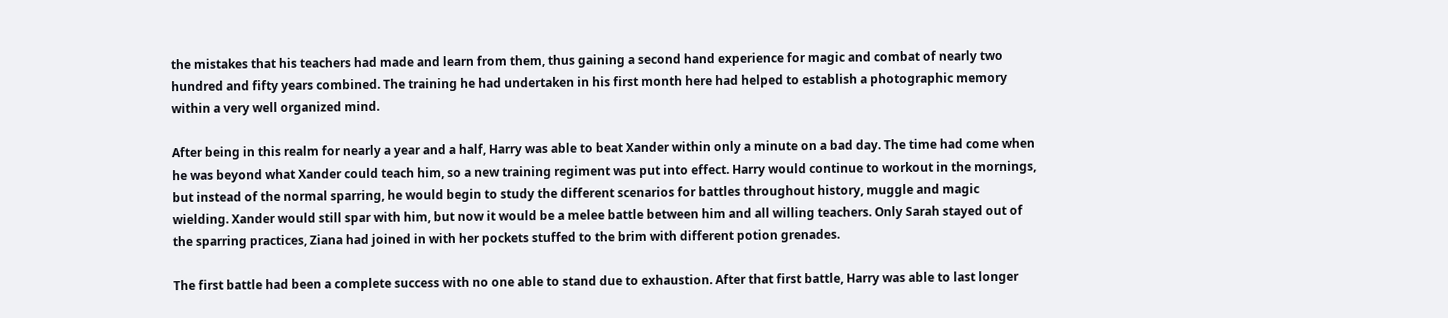the mistakes that his teachers had made and learn from them, thus gaining a second hand experience for magic and combat of nearly two hundred and fifty years combined. The training he had undertaken in his first month here had helped to establish a photographic memory within a very well organized mind.

After being in this realm for nearly a year and a half, Harry was able to beat Xander within only a minute on a bad day. The time had come when he was beyond what Xander could teach him, so a new training regiment was put into effect. Harry would continue to workout in the mornings, but instead of the normal sparring, he would begin to study the different scenarios for battles throughout history, muggle and magic wielding. Xander would still spar with him, but now it would be a melee battle between him and all willing teachers. Only Sarah stayed out of the sparring practices, Ziana had joined in with her pockets stuffed to the brim with different potion grenades.

The first battle had been a complete success with no one able to stand due to exhaustion. After that first battle, Harry was able to last longer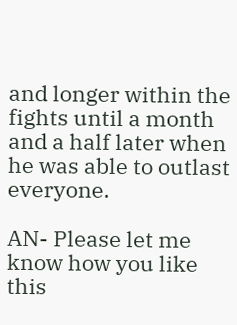and longer within the fights until a month and a half later when he was able to outlast everyone.

AN- Please let me know how you like this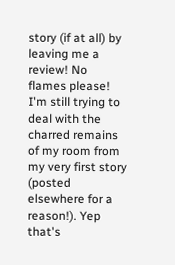story (if at all) by leaving me a review! No flames please! I'm still trying to deal with the charred remains of my room from my very first story (posted elsewhere for a reason!). Yep that's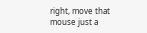right, move that mouse just a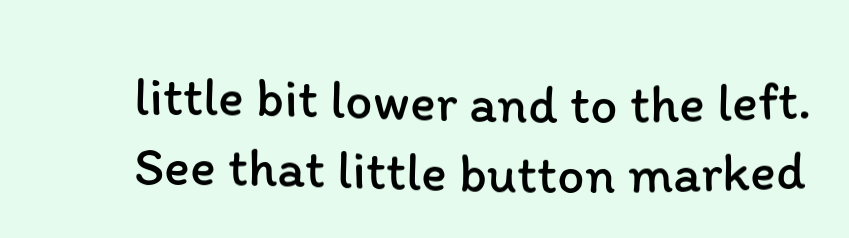little bit lower and to the left. See that little button marked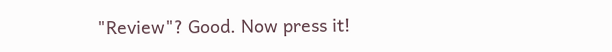"Review"? Good. Now press it!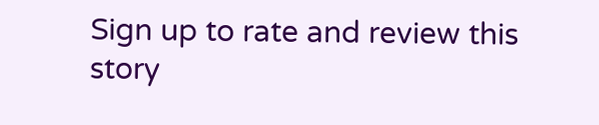Sign up to rate and review this story